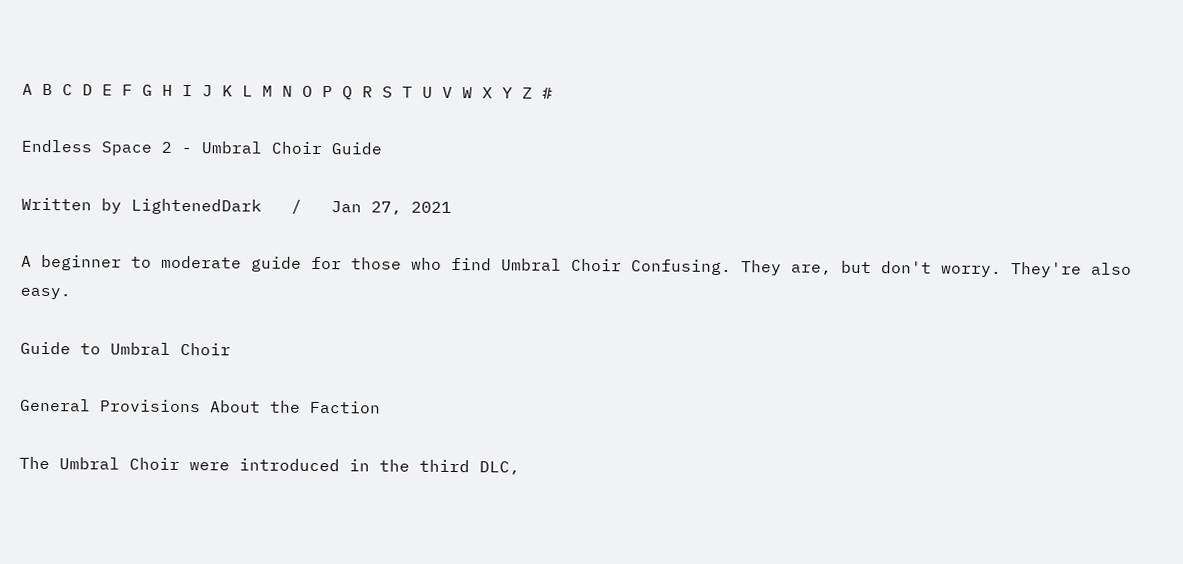A B C D E F G H I J K L M N O P Q R S T U V W X Y Z #

Endless Space 2 - Umbral Choir Guide

Written by LightenedDark   /   Jan 27, 2021

A beginner to moderate guide for those who find Umbral Choir Confusing. They are, but don't worry. They're also easy.

Guide to Umbral Choir

General Provisions About the Faction

The Umbral Choir were introduced in the third DLC,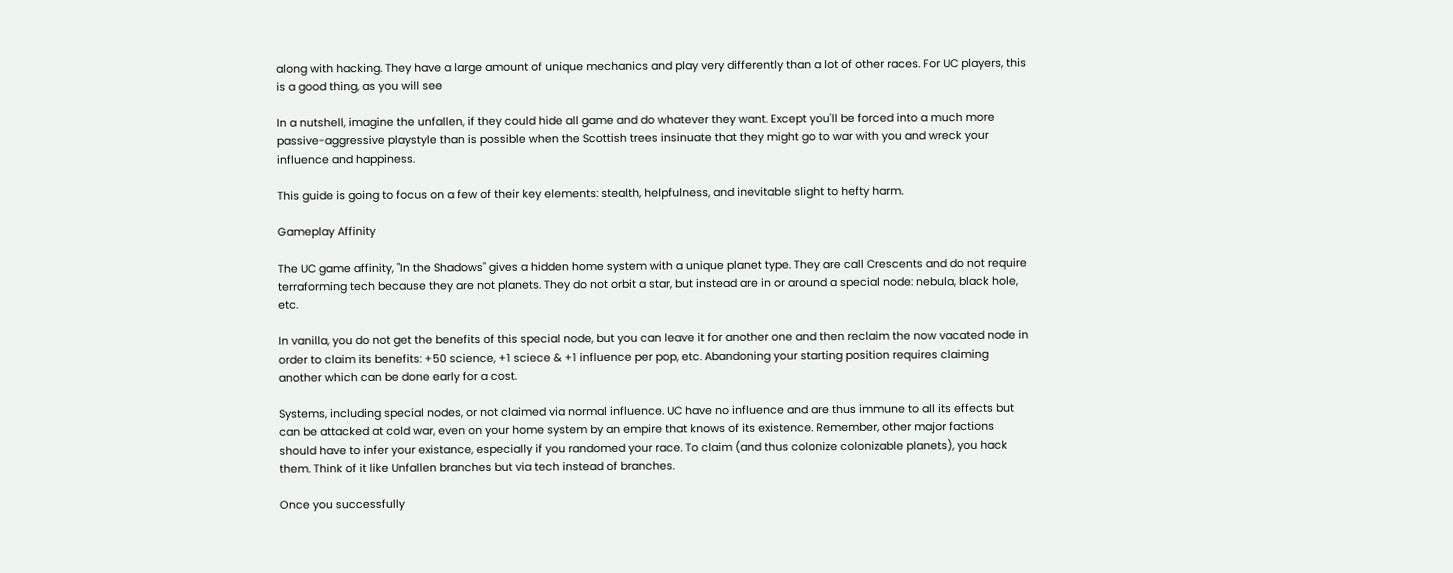along with hacking. They have a large amount of unique mechanics and play very differently than a lot of other races. For UC players, this is a good thing, as you will see

In a nutshell, imagine the unfallen, if they could hide all game and do whatever they want. Except you'll be forced into a much more passive-aggressive playstyle than is possible when the Scottish trees insinuate that they might go to war with you and wreck your influence and happiness.

This guide is going to focus on a few of their key elements: stealth, helpfulness, and inevitable slight to hefty harm.

Gameplay Affinity

The UC game affinity, "In the Shadows" gives a hidden home system with a unique planet type. They are call Crescents and do not require terraforming tech because they are not planets. They do not orbit a star, but instead are in or around a special node: nebula, black hole, etc.

In vanilla, you do not get the benefits of this special node, but you can leave it for another one and then reclaim the now vacated node in order to claim its benefits: +50 science, +1 sciece & +1 influence per pop, etc. Abandoning your starting position requires claiming another which can be done early for a cost.

Systems, including special nodes, or not claimed via normal influence. UC have no influence and are thus immune to all its effects but can be attacked at cold war, even on your home system by an empire that knows of its existence. Remember, other major factions should have to infer your existance, especially if you randomed your race. To claim (and thus colonize colonizable planets), you hack them. Think of it like Unfallen branches but via tech instead of branches.

Once you successfully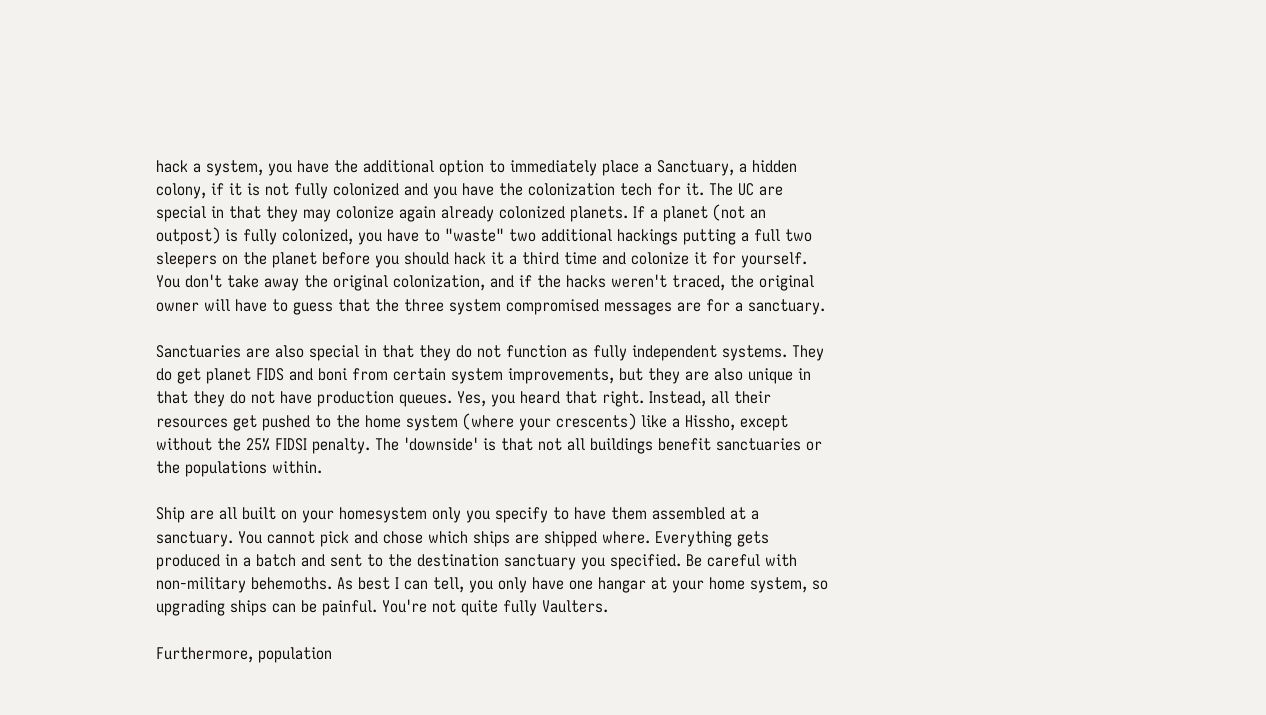hack a system, you have the additional option to immediately place a Sanctuary, a hidden colony, if it is not fully colonized and you have the colonization tech for it. The UC are special in that they may colonize again already colonized planets. If a planet (not an outpost) is fully colonized, you have to "waste" two additional hackings putting a full two sleepers on the planet before you should hack it a third time and colonize it for yourself. You don't take away the original colonization, and if the hacks weren't traced, the original owner will have to guess that the three system compromised messages are for a sanctuary.

Sanctuaries are also special in that they do not function as fully independent systems. They do get planet FIDS and boni from certain system improvements, but they are also unique in that they do not have production queues. Yes, you heard that right. Instead, all their resources get pushed to the home system (where your crescents) like a Hissho, except without the 25% FIDSI penalty. The 'downside' is that not all buildings benefit sanctuaries or the populations within.

Ship are all built on your homesystem only you specify to have them assembled at a sanctuary. You cannot pick and chose which ships are shipped where. Everything gets produced in a batch and sent to the destination sanctuary you specified. Be careful with non-military behemoths. As best I can tell, you only have one hangar at your home system, so upgrading ships can be painful. You're not quite fully Vaulters.

Furthermore, population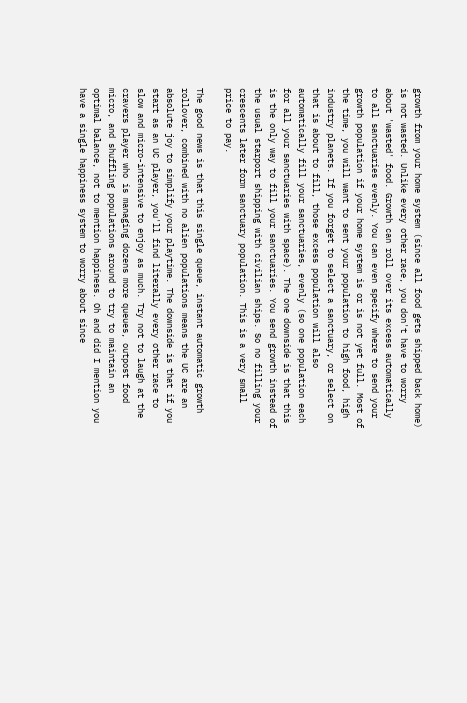growth from your home system (since all food gets shipped back home) is not wasted. Unlike every other race, you don't have to worry about 'wasted' food. Growth can roll over its excess automatically to all sanctuaries evenly. You can even specify where to send your growth population if your home system is or is not yet full. Most of the time, you will want to sent your population to high food, high industry planets. If you forget to select a sanctuary, or select on that is about to fill, those excess population will also automatically fill your sanctuaries, evenly (so one population each for all your sanctuaries with space). The one downside is that this is the only way to fill your sanctuaries. You send growth instead of the usual starport shipping with civilian ships. So no filling your crescents later form sanctuary population. This is a very small price to pay.

The good news is that this single queue, instant automatic growth rollover, combined with no alien populations means the UC are an absolute joy to simplify your playtime. The downside is that if you start as an UC player, you'll find literally every other race to slow and micro-intensive to enjoy as much. Try not to laugh at the cravers player who is managing dozens more queues, outpost food micro, and shuffling populations around to try to maintain an optimal balance, not to mention happiness. Oh and did I mention you have a single happiness system to worry about since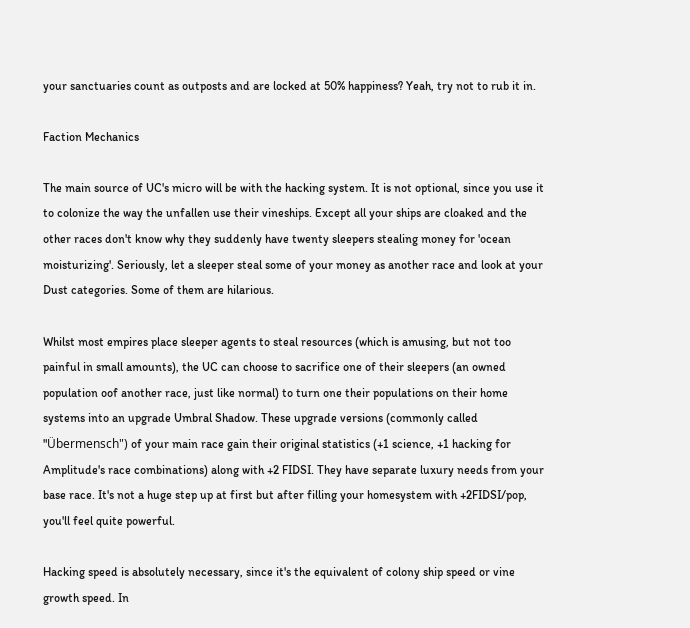your sanctuaries count as outposts and are locked at 50% happiness? Yeah, try not to rub it in.

Faction Mechanics

The main source of UC's micro will be with the hacking system. It is not optional, since you use it to colonize the way the unfallen use their vineships. Except all your ships are cloaked and the other races don't know why they suddenly have twenty sleepers stealing money for 'ocean moisturizing'. Seriously, let a sleeper steal some of your money as another race and look at your Dust categories. Some of them are hilarious.

Whilst most empires place sleeper agents to steal resources (which is amusing, but not too painful in small amounts), the UC can choose to sacrifice one of their sleepers (an owned population oof another race, just like normal) to turn one their populations on their home systems into an upgrade Umbral Shadow. These upgrade versions (commonly called "Übermensch") of your main race gain their original statistics (+1 science, +1 hacking for Amplitude's race combinations) along with +2 FIDSI. They have separate luxury needs from your base race. It's not a huge step up at first but after filling your homesystem with +2FIDSI/pop, you'll feel quite powerful.

Hacking speed is absolutely necessary, since it's the equivalent of colony ship speed or vine growth speed. In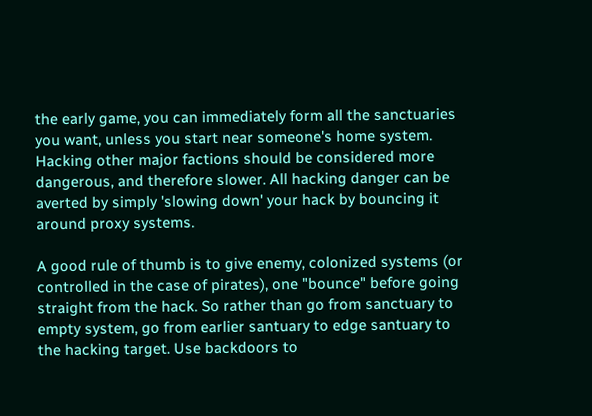the early game, you can immediately form all the sanctuaries you want, unless you start near someone's home system. Hacking other major factions should be considered more dangerous, and therefore slower. All hacking danger can be averted by simply 'slowing down' your hack by bouncing it around proxy systems.

A good rule of thumb is to give enemy, colonized systems (or controlled in the case of pirates), one "bounce" before going straight from the hack. So rather than go from sanctuary to empty system, go from earlier santuary to edge santuary to the hacking target. Use backdoors to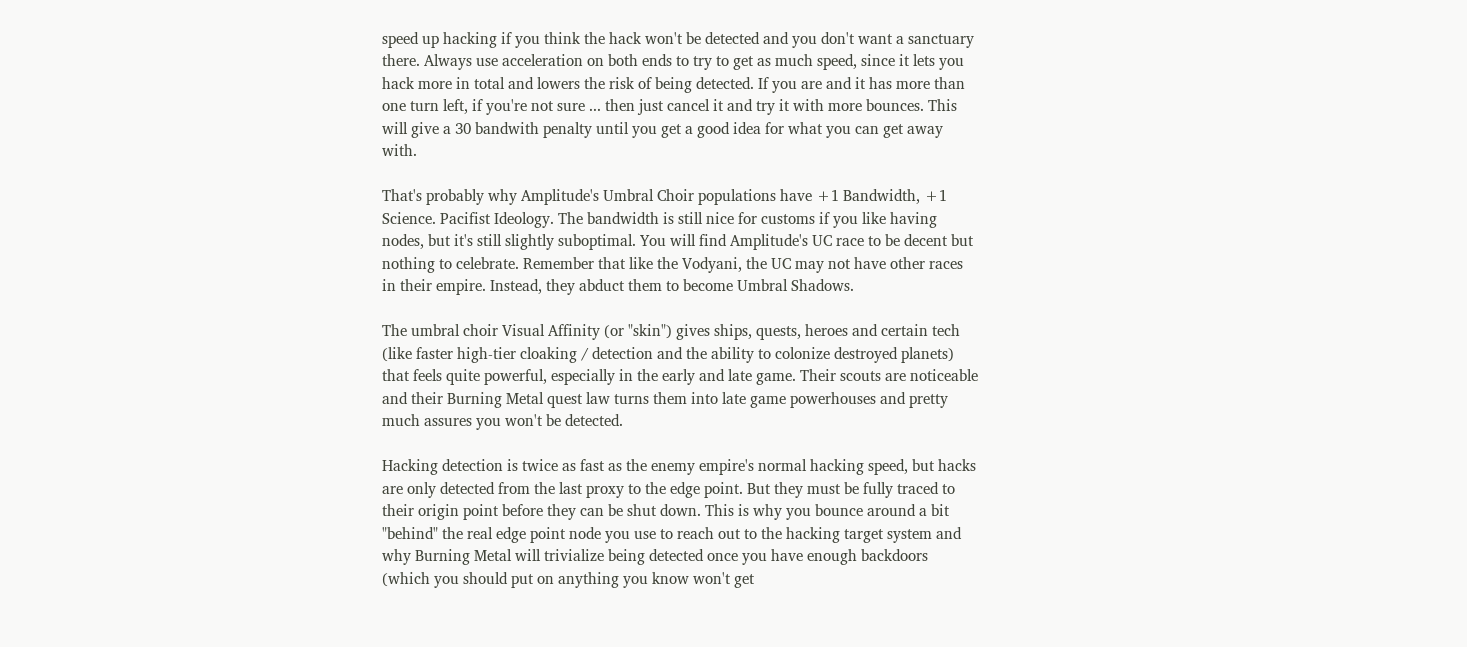speed up hacking if you think the hack won't be detected and you don't want a sanctuary there. Always use acceleration on both ends to try to get as much speed, since it lets you hack more in total and lowers the risk of being detected. If you are and it has more than one turn left, if you're not sure ... then just cancel it and try it with more bounces. This will give a 30 bandwith penalty until you get a good idea for what you can get away with.

That's probably why Amplitude's Umbral Choir populations have +1 Bandwidth, +1 Science. Pacifist Ideology. The bandwidth is still nice for customs if you like having nodes, but it's still slightly suboptimal. You will find Amplitude's UC race to be decent but nothing to celebrate. Remember that like the Vodyani, the UC may not have other races in their empire. Instead, they abduct them to become Umbral Shadows.

The umbral choir Visual Affinity (or "skin") gives ships, quests, heroes and certain tech (like faster high-tier cloaking / detection and the ability to colonize destroyed planets) that feels quite powerful, especially in the early and late game. Their scouts are noticeable and their Burning Metal quest law turns them into late game powerhouses and pretty much assures you won't be detected.

Hacking detection is twice as fast as the enemy empire's normal hacking speed, but hacks are only detected from the last proxy to the edge point. But they must be fully traced to their origin point before they can be shut down. This is why you bounce around a bit "behind" the real edge point node you use to reach out to the hacking target system and why Burning Metal will trivialize being detected once you have enough backdoors (which you should put on anything you know won't get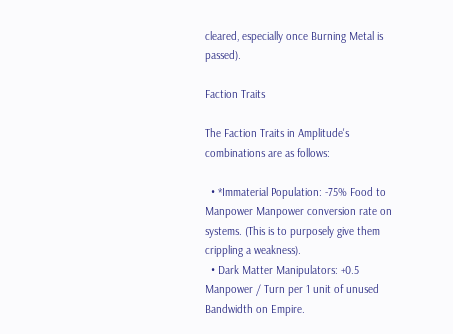cleared, especially once Burning Metal is passed).

Faction Traits

The Faction Traits in Amplitude's combinations are as follows:

  • *Immaterial Population: -75% Food to Manpower Manpower conversion rate on systems. (This is to purposely give them crippling a weakness).
  • Dark Matter Manipulators: +0.5 Manpower / Turn per 1 unit of unused Bandwidth on Empire.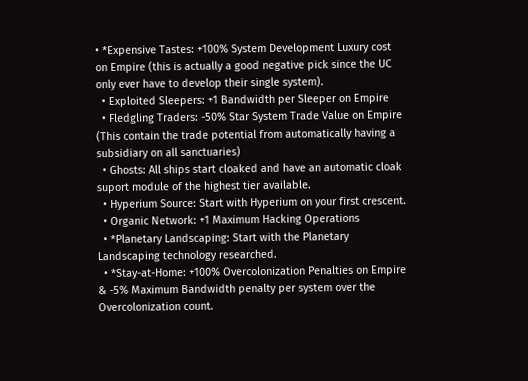• *Expensive Tastes: +100% System Development Luxury cost on Empire (this is actually a good negative pick since the UC only ever have to develop their single system).
  • Exploited Sleepers: +1 Bandwidth per Sleeper on Empire
  • Fledgling Traders: -50% Star System Trade Value on Empire (This contain the trade potential from automatically having a subsidiary on all sanctuaries)
  • Ghosts: All ships start cloaked and have an automatic cloak suport module of the highest tier available.
  • Hyperium Source: Start with Hyperium on your first crescent.
  • Organic Network: +1 Maximum Hacking Operations
  • *Planetary Landscaping: Start with the Planetary Landscaping technology researched.
  • *Stay-at-Home: +100% Overcolonization Penalties on Empire & -5% Maximum Bandwidth penalty per system over the Overcolonization count.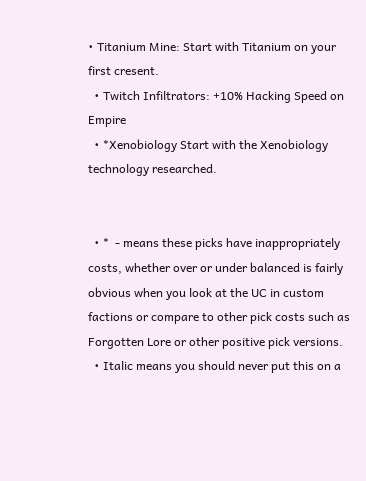• Titanium Mine: Start with Titanium on your first cresent.
  • Twitch Infiltrators: +10% Hacking Speed on Empire
  • *Xenobiology Start with the Xenobiology technology researched.


  • *  - means these picks have inappropriately costs, whether over or under balanced is fairly obvious when you look at the UC in custom factions or compare to other pick costs such as Forgotten Lore or other positive pick versions.
  • Italic means you should never put this on a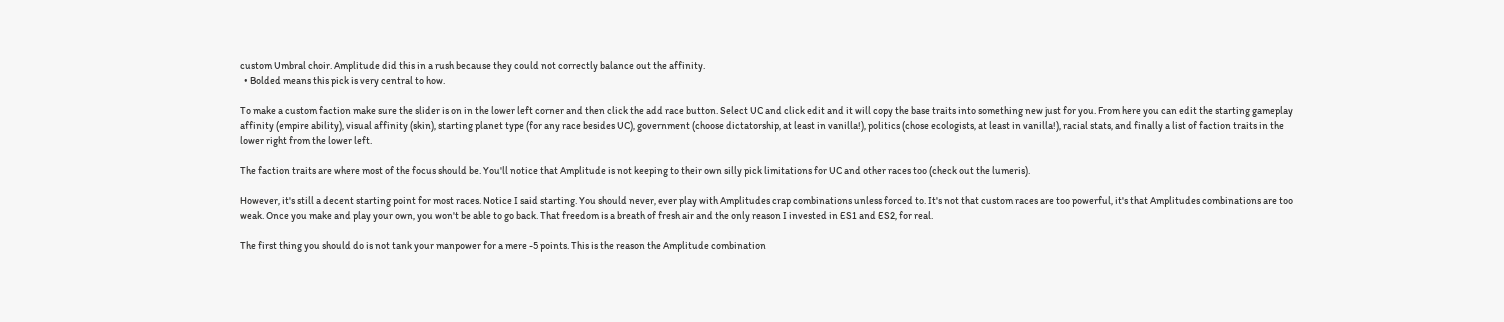custom Umbral choir. Amplitude did this in a rush because they could not correctly balance out the affinity.
  • Bolded means this pick is very central to how.

To make a custom faction make sure the slider is on in the lower left corner and then click the add race button. Select UC and click edit and it will copy the base traits into something new just for you. From here you can edit the starting gameplay affinity (empire ability), visual affinity (skin), starting planet type (for any race besides UC), government (choose dictatorship, at least in vanilla!), politics (chose ecologists, at least in vanilla!), racial stats, and finally a list of faction traits in the lower right from the lower left.

The faction traits are where most of the focus should be. You'll notice that Amplitude is not keeping to their own silly pick limitations for UC and other races too (check out the lumeris).

However, it's still a decent starting point for most races. Notice I said starting. You should never, ever play with Amplitudes crap combinations unless forced to. It's not that custom races are too powerful, it's that Amplitudes combinations are too weak. Once you make and play your own, you won't be able to go back. That freedom is a breath of fresh air and the only reason I invested in ES1 and ES2, for real.

The first thing you should do is not tank your manpower for a mere -5 points. This is the reason the Amplitude combination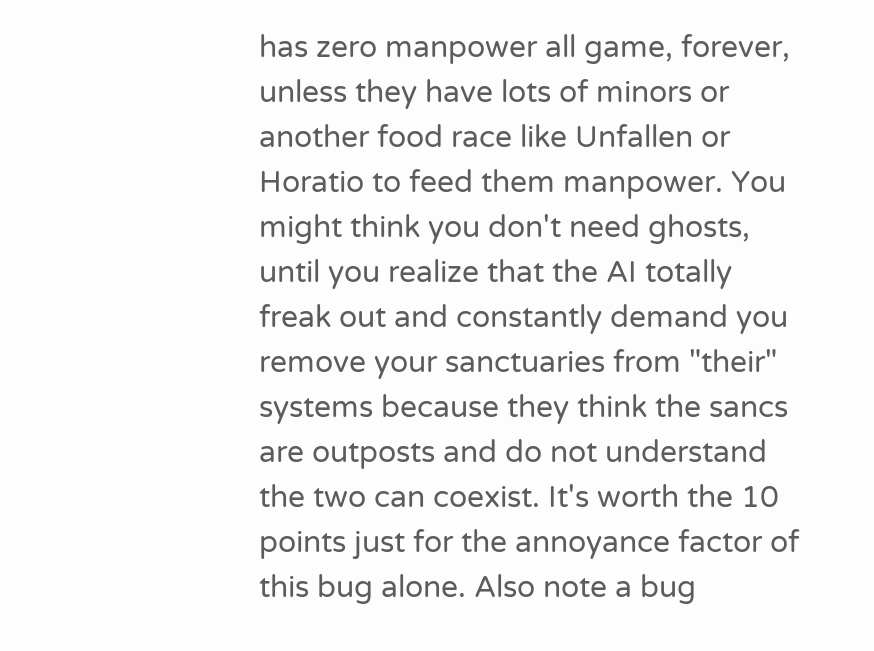has zero manpower all game, forever, unless they have lots of minors or another food race like Unfallen or Horatio to feed them manpower. You might think you don't need ghosts, until you realize that the AI totally freak out and constantly demand you remove your sanctuaries from "their" systems because they think the sancs are outposts and do not understand the two can coexist. It's worth the 10 points just for the annoyance factor of this bug alone. Also note a bug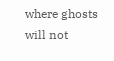where ghosts will not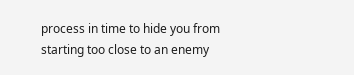process in time to hide you from starting too close to an enemy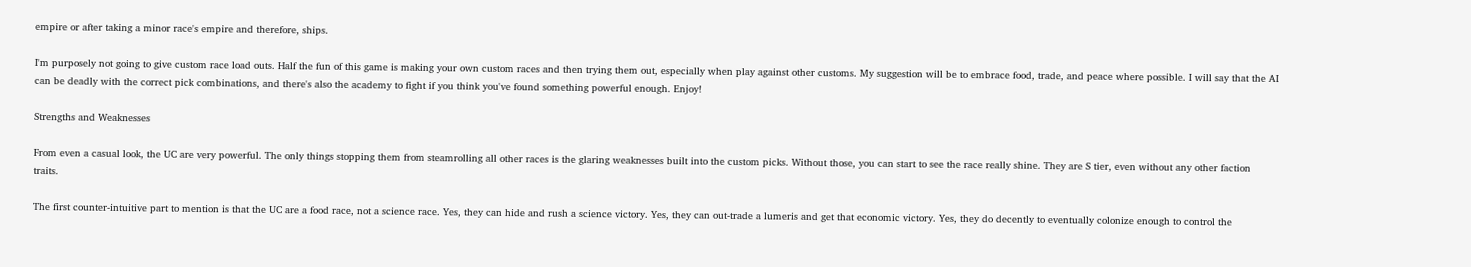empire or after taking a minor race's empire and therefore, ships.

I'm purposely not going to give custom race load outs. Half the fun of this game is making your own custom races and then trying them out, especially when play against other customs. My suggestion will be to embrace food, trade, and peace where possible. I will say that the AI can be deadly with the correct pick combinations, and there's also the academy to fight if you think you've found something powerful enough. Enjoy!

Strengths and Weaknesses

From even a casual look, the UC are very powerful. The only things stopping them from steamrolling all other races is the glaring weaknesses built into the custom picks. Without those, you can start to see the race really shine. They are S tier, even without any other faction traits.

The first counter-intuitive part to mention is that the UC are a food race, not a science race. Yes, they can hide and rush a science victory. Yes, they can out-trade a lumeris and get that economic victory. Yes, they do decently to eventually colonize enough to control the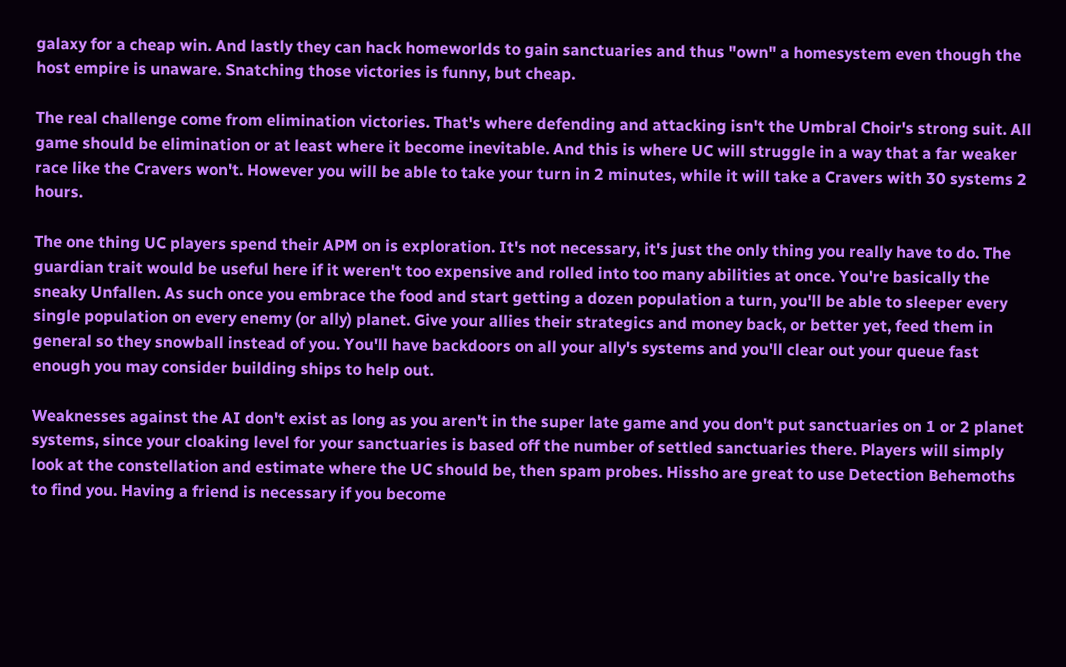galaxy for a cheap win. And lastly they can hack homeworlds to gain sanctuaries and thus "own" a homesystem even though the host empire is unaware. Snatching those victories is funny, but cheap.

The real challenge come from elimination victories. That's where defending and attacking isn't the Umbral Choir's strong suit. All game should be elimination or at least where it become inevitable. And this is where UC will struggle in a way that a far weaker race like the Cravers won't. However you will be able to take your turn in 2 minutes, while it will take a Cravers with 30 systems 2 hours.

The one thing UC players spend their APM on is exploration. It's not necessary, it's just the only thing you really have to do. The guardian trait would be useful here if it weren't too expensive and rolled into too many abilities at once. You're basically the sneaky Unfallen. As such once you embrace the food and start getting a dozen population a turn, you'll be able to sleeper every single population on every enemy (or ally) planet. Give your allies their strategics and money back, or better yet, feed them in general so they snowball instead of you. You'll have backdoors on all your ally's systems and you'll clear out your queue fast enough you may consider building ships to help out.

Weaknesses against the AI don't exist as long as you aren't in the super late game and you don't put sanctuaries on 1 or 2 planet systems, since your cloaking level for your sanctuaries is based off the number of settled sanctuaries there. Players will simply look at the constellation and estimate where the UC should be, then spam probes. Hissho are great to use Detection Behemoths to find you. Having a friend is necessary if you become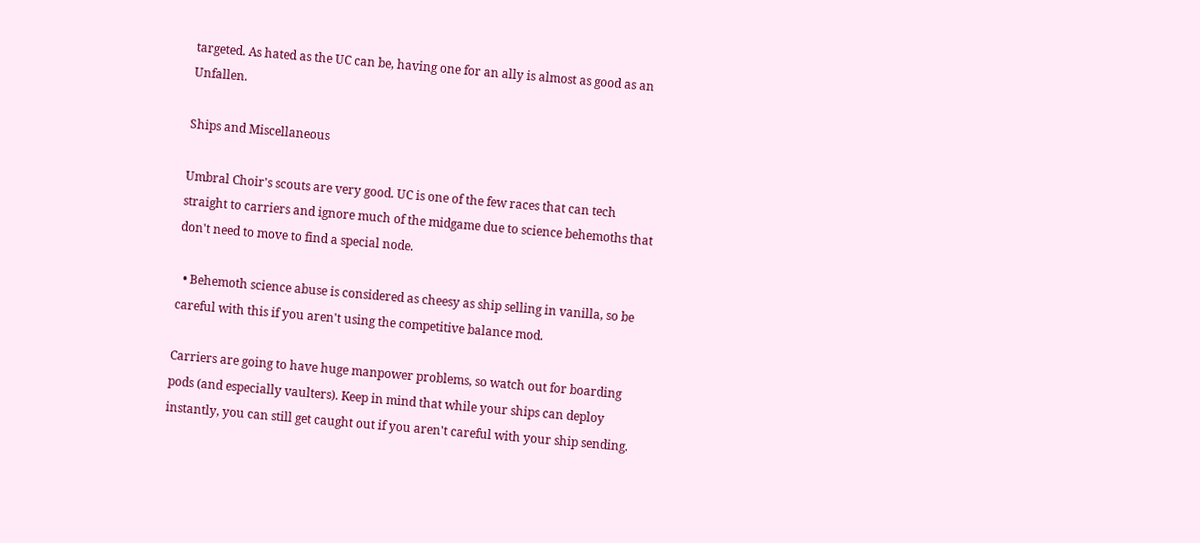targeted. As hated as the UC can be, having one for an ally is almost as good as an Unfallen.

Ships and Miscellaneous

Umbral Choir's scouts are very good. UC is one of the few races that can tech straight to carriers and ignore much of the midgame due to science behemoths that don't need to move to find a special node.

  • Behemoth science abuse is considered as cheesy as ship selling in vanilla, so be careful with this if you aren't using the competitive balance mod.

Carriers are going to have huge manpower problems, so watch out for boarding pods (and especially vaulters). Keep in mind that while your ships can deploy instantly, you can still get caught out if you aren't careful with your ship sending.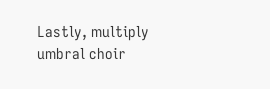Lastly, multiply umbral choir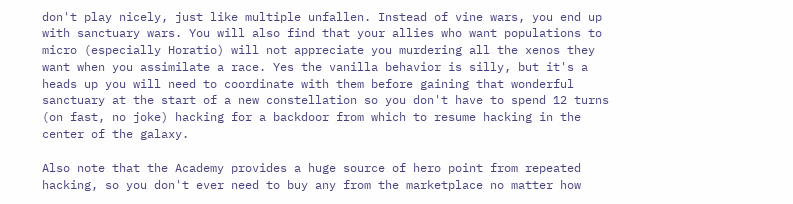don't play nicely, just like multiple unfallen. Instead of vine wars, you end up with sanctuary wars. You will also find that your allies who want populations to micro (especially Horatio) will not appreciate you murdering all the xenos they want when you assimilate a race. Yes the vanilla behavior is silly, but it's a heads up you will need to coordinate with them before gaining that wonderful sanctuary at the start of a new constellation so you don't have to spend 12 turns (on fast, no joke) hacking for a backdoor from which to resume hacking in the center of the galaxy.

Also note that the Academy provides a huge source of hero point from repeated hacking, so you don't ever need to buy any from the marketplace no matter how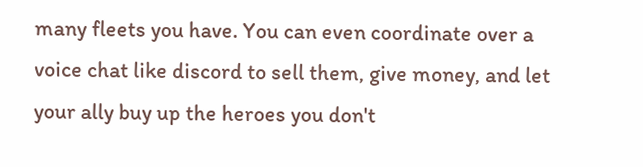many fleets you have. You can even coordinate over a voice chat like discord to sell them, give money, and let your ally buy up the heroes you don't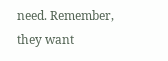need. Remember, they want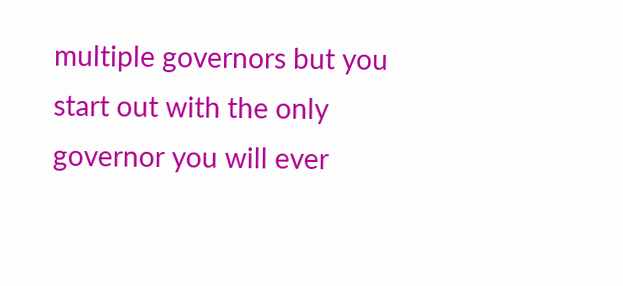multiple governors but you start out with the only governor you will ever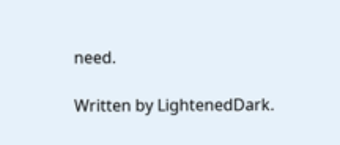need.

Written by LightenedDark.